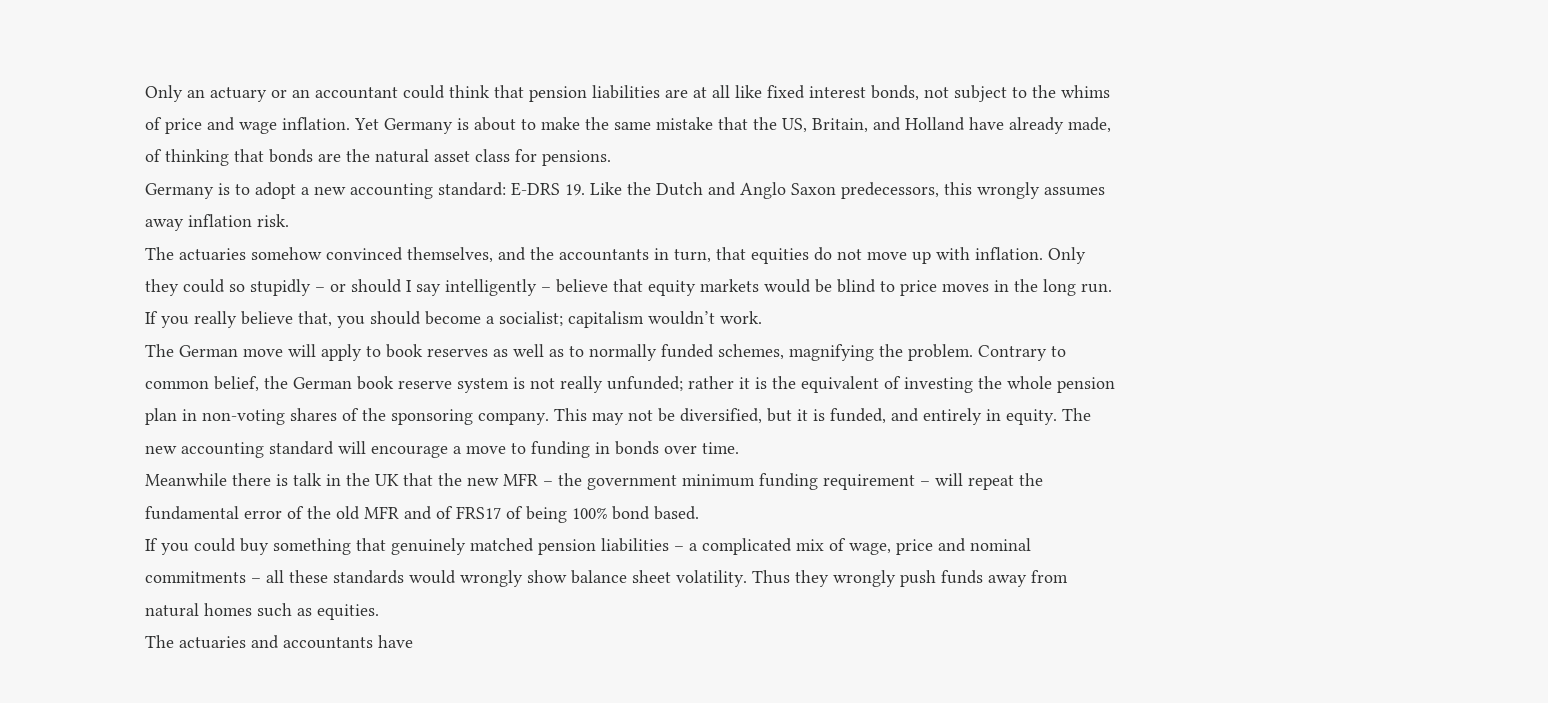Only an actuary or an accountant could think that pension liabilities are at all like fixed interest bonds, not subject to the whims of price and wage inflation. Yet Germany is about to make the same mistake that the US, Britain, and Holland have already made, of thinking that bonds are the natural asset class for pensions.
Germany is to adopt a new accounting standard: E-DRS 19. Like the Dutch and Anglo Saxon predecessors, this wrongly assumes away inflation risk.
The actuaries somehow convinced themselves, and the accountants in turn, that equities do not move up with inflation. Only they could so stupidly – or should I say intelligently – believe that equity markets would be blind to price moves in the long run. If you really believe that, you should become a socialist; capitalism wouldn’t work.
The German move will apply to book reserves as well as to normally funded schemes, magnifying the problem. Contrary to common belief, the German book reserve system is not really unfunded; rather it is the equivalent of investing the whole pension plan in non-voting shares of the sponsoring company. This may not be diversified, but it is funded, and entirely in equity. The new accounting standard will encourage a move to funding in bonds over time.
Meanwhile there is talk in the UK that the new MFR – the government minimum funding requirement – will repeat the fundamental error of the old MFR and of FRS17 of being 100% bond based.
If you could buy something that genuinely matched pension liabilities – a complicated mix of wage, price and nominal commitments – all these standards would wrongly show balance sheet volatility. Thus they wrongly push funds away from natural homes such as equities.
The actuaries and accountants have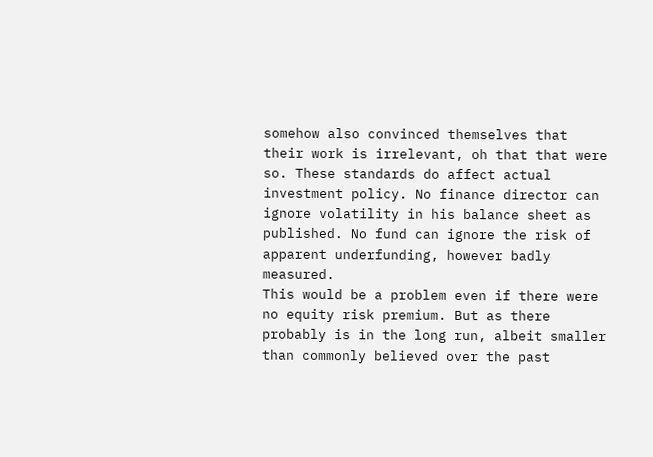somehow also convinced themselves that their work is irrelevant, oh that that were so. These standards do affect actual investment policy. No finance director can ignore volatility in his balance sheet as published. No fund can ignore the risk of apparent underfunding, however badly measured.
This would be a problem even if there were no equity risk premium. But as there probably is in the long run, albeit smaller than commonly believed over the past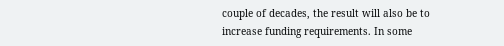couple of decades, the result will also be to increase funding requirements. In some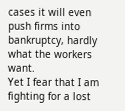cases it will even push firms into bankruptcy, hardly what the workers want.
Yet I fear that I am fighting for a lost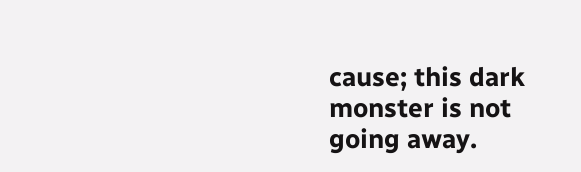cause; this dark monster is not going away.